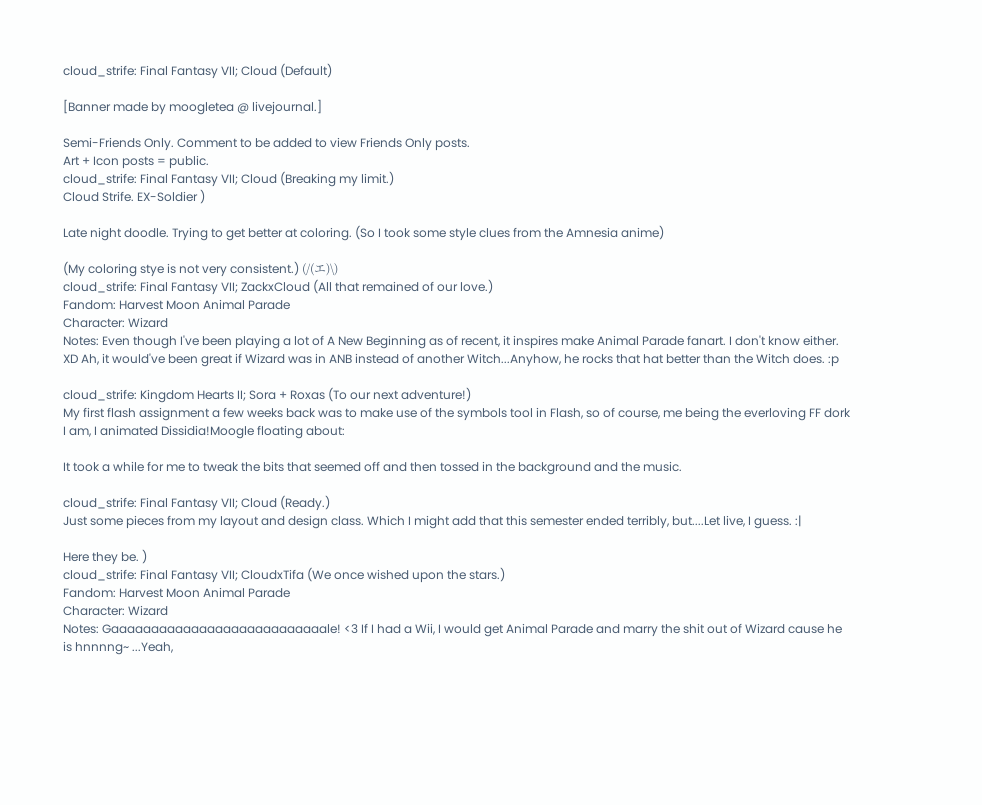cloud_strife: Final Fantasy VII; Cloud (Default)

[Banner made by moogletea @ livejournal.]

Semi-Friends Only. Comment to be added to view Friends Only posts.
Art + Icon posts = public.
cloud_strife: Final Fantasy VII; Cloud (Breaking my limit.)
Cloud Strife. EX-Soldier )

Late night doodle. Trying to get better at coloring. (So I took some style clues from the Amnesia anime)

(My coloring stye is not very consistent.) (/(エ)\)
cloud_strife: Final Fantasy VII; ZackxCloud (All that remained of our love.)
Fandom: Harvest Moon Animal Parade
Character: Wizard
Notes: Even though I've been playing a lot of A New Beginning as of recent, it inspires make Animal Parade fanart. I don't know either. XD Ah, it would've been great if Wizard was in ANB instead of another Witch...Anyhow, he rocks that hat better than the Witch does. :p

cloud_strife: Kingdom Hearts II; Sora + Roxas (To our next adventure!)
My first flash assignment a few weeks back was to make use of the symbols tool in Flash, so of course, me being the everloving FF dork I am, I animated Dissidia!Moogle floating about:

It took a while for me to tweak the bits that seemed off and then tossed in the background and the music.

cloud_strife: Final Fantasy VII; Cloud (Ready.)
Just some pieces from my layout and design class. Which I might add that this semester ended terribly, but....Let live, I guess. :|

Here they be. )
cloud_strife: Final Fantasy VII; CloudxTifa (We once wished upon the stars.)
Fandom: Harvest Moon Animal Parade
Character: Wizard
Notes: Gaaaaaaaaaaaaaaaaaaaaaaaaaaale! <3 If I had a Wii, I would get Animal Parade and marry the shit out of Wizard cause he is hnnnng~ ...Yeah,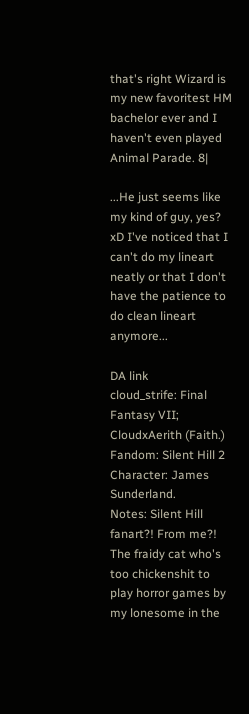that's right Wizard is my new favoritest HM bachelor ever and I haven't even played Animal Parade. 8|

...He just seems like my kind of guy, yes? xD I've noticed that I can't do my lineart neatly or that I don't have the patience to do clean lineart anymore...

DA link
cloud_strife: Final Fantasy VII; CloudxAerith (Faith.)
Fandom: Silent Hill 2
Character: James Sunderland.
Notes: Silent Hill fanart?! From me?! The fraidy cat who's too chickenshit to play horror games by my lonesome in the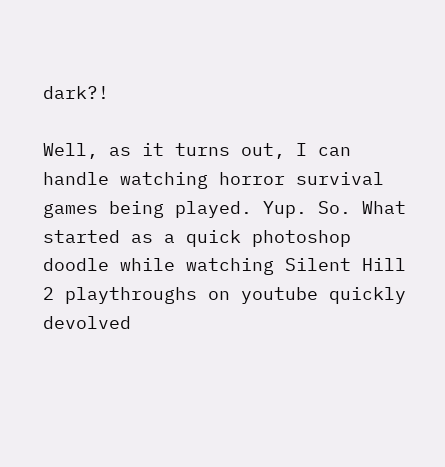dark?!

Well, as it turns out, I can handle watching horror survival games being played. Yup. So. What started as a quick photoshop doodle while watching Silent Hill 2 playthroughs on youtube quickly devolved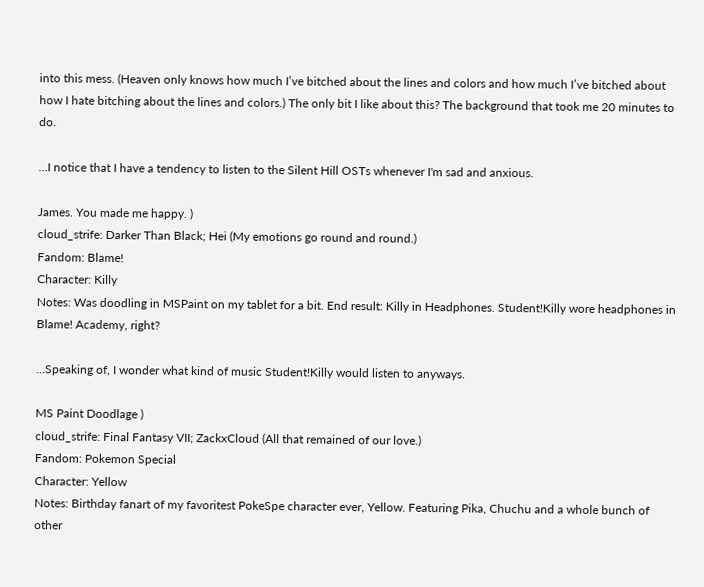into this mess. (Heaven only knows how much I’ve bitched about the lines and colors and how much I’ve bitched about how I hate bitching about the lines and colors.) The only bit I like about this? The background that took me 20 minutes to do.

...I notice that I have a tendency to listen to the Silent Hill OSTs whenever I'm sad and anxious.

James. You made me happy. )
cloud_strife: Darker Than Black; Hei (My emotions go round and round.)
Fandom: Blame!
Character: Killy
Notes: Was doodling in MSPaint on my tablet for a bit. End result: Killy in Headphones. Student!Killy wore headphones in Blame! Academy, right?

...Speaking of, I wonder what kind of music Student!Killy would listen to anyways.

MS Paint Doodlage )
cloud_strife: Final Fantasy VII; ZackxCloud (All that remained of our love.)
Fandom: Pokemon Special
Character: Yellow
Notes: Birthday fanart of my favoritest PokeSpe character ever, Yellow. Featuring Pika, Chuchu and a whole bunch of other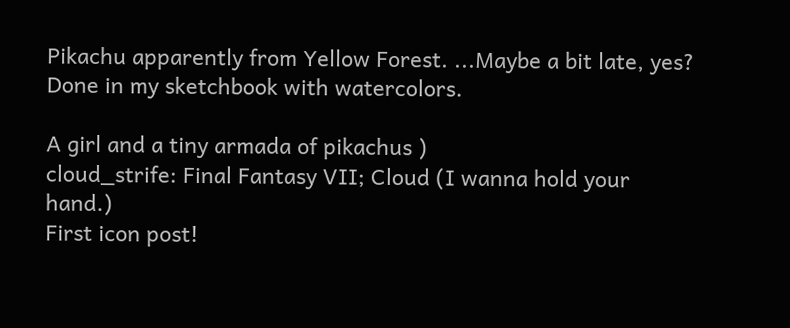Pikachu apparently from Yellow Forest. ...Maybe a bit late, yes? Done in my sketchbook with watercolors.

A girl and a tiny armada of pikachus )
cloud_strife: Final Fantasy VII; Cloud (I wanna hold your hand.)
First icon post!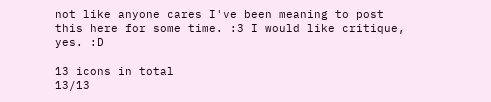not like anyone cares I've been meaning to post this here for some time. :3 I would like critique, yes. :D

13 icons in total
13/13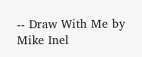-- Draw With Me by Mike Inel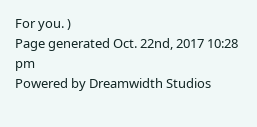For you. )
Page generated Oct. 22nd, 2017 10:28 pm
Powered by Dreamwidth Studios